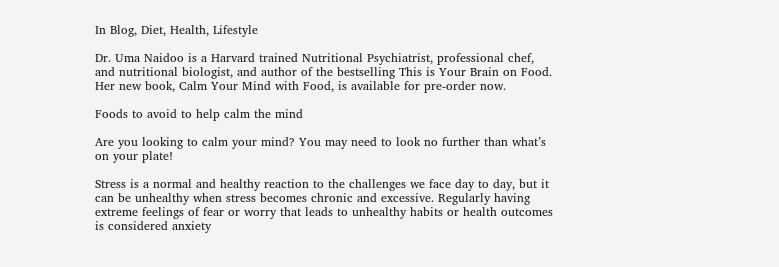In Blog, Diet, Health, Lifestyle

Dr. Uma Naidoo is a Harvard trained Nutritional Psychiatrist, professional chef, and nutritional biologist, and author of the bestselling This is Your Brain on Food. Her new book, Calm Your Mind with Food, is available for pre-order now.

Foods to avoid to help calm the mind

Are you looking to calm your mind? You may need to look no further than what’s on your plate!

Stress is a normal and healthy reaction to the challenges we face day to day, but it can be unhealthy when stress becomes chronic and excessive. Regularly having extreme feelings of fear or worry that leads to unhealthy habits or health outcomes is considered anxiety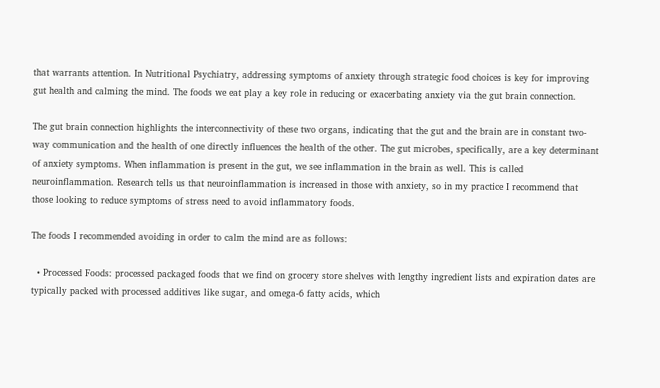that warrants attention. In Nutritional Psychiatry, addressing symptoms of anxiety through strategic food choices is key for improving gut health and calming the mind. The foods we eat play a key role in reducing or exacerbating anxiety via the gut brain connection.

The gut brain connection highlights the interconnectivity of these two organs, indicating that the gut and the brain are in constant two-way communication and the health of one directly influences the health of the other. The gut microbes, specifically, are a key determinant of anxiety symptoms. When inflammation is present in the gut, we see inflammation in the brain as well. This is called neuroinflammation. Research tells us that neuroinflammation is increased in those with anxiety, so in my practice I recommend that those looking to reduce symptoms of stress need to avoid inflammatory foods.

The foods I recommended avoiding in order to calm the mind are as follows:

  • Processed Foods: processed packaged foods that we find on grocery store shelves with lengthy ingredient lists and expiration dates are typically packed with processed additives like sugar, and omega-6 fatty acids, which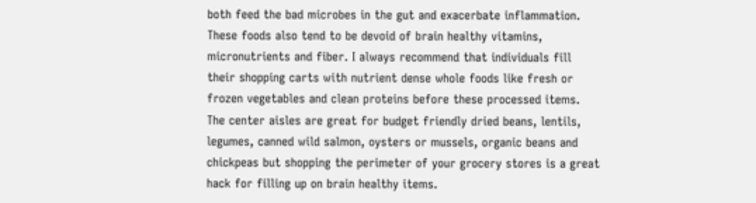both feed the bad microbes in the gut and exacerbate inflammation. These foods also tend to be devoid of brain healthy vitamins, micronutrients and fiber. I always recommend that individuals fill their shopping carts with nutrient dense whole foods like fresh or frozen vegetables and clean proteins before these processed items. The center aisles are great for budget friendly dried beans, lentils, legumes, canned wild salmon, oysters or mussels, organic beans and chickpeas but shopping the perimeter of your grocery stores is a great hack for filling up on brain healthy items.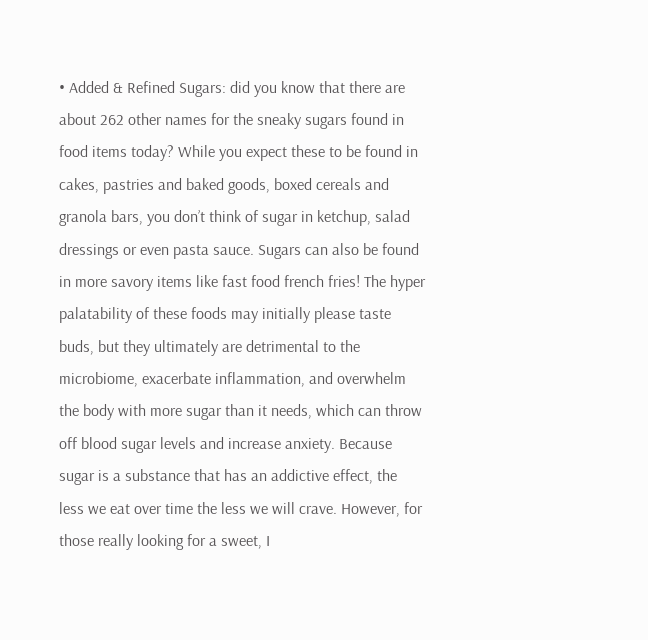• Added & Refined Sugars: did you know that there are about 262 other names for the sneaky sugars found in food items today? While you expect these to be found in cakes, pastries and baked goods, boxed cereals and granola bars, you don’t think of sugar in ketchup, salad dressings or even pasta sauce. Sugars can also be found in more savory items like fast food french fries! The hyper palatability of these foods may initially please taste buds, but they ultimately are detrimental to the microbiome, exacerbate inflammation, and overwhelm the body with more sugar than it needs, which can throw off blood sugar levels and increase anxiety. Because sugar is a substance that has an addictive effect, the less we eat over time the less we will crave. However, for those really looking for a sweet, I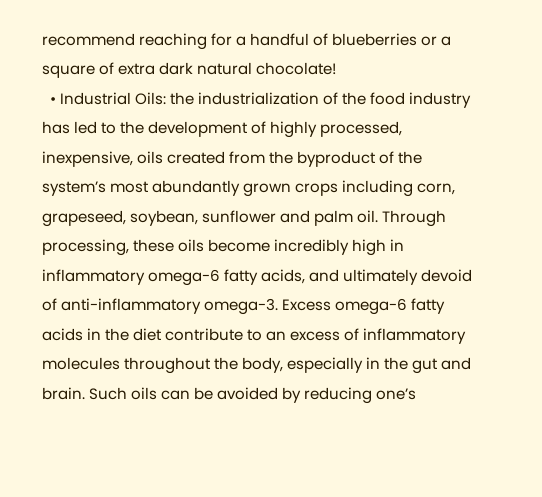recommend reaching for a handful of blueberries or a square of extra dark natural chocolate!
  • Industrial Oils: the industrialization of the food industry has led to the development of highly processed, inexpensive, oils created from the byproduct of the system’s most abundantly grown crops including corn, grapeseed, soybean, sunflower and palm oil. Through processing, these oils become incredibly high in inflammatory omega-6 fatty acids, and ultimately devoid of anti-inflammatory omega-3. Excess omega-6 fatty acids in the diet contribute to an excess of inflammatory molecules throughout the body, especially in the gut and brain. Such oils can be avoided by reducing one’s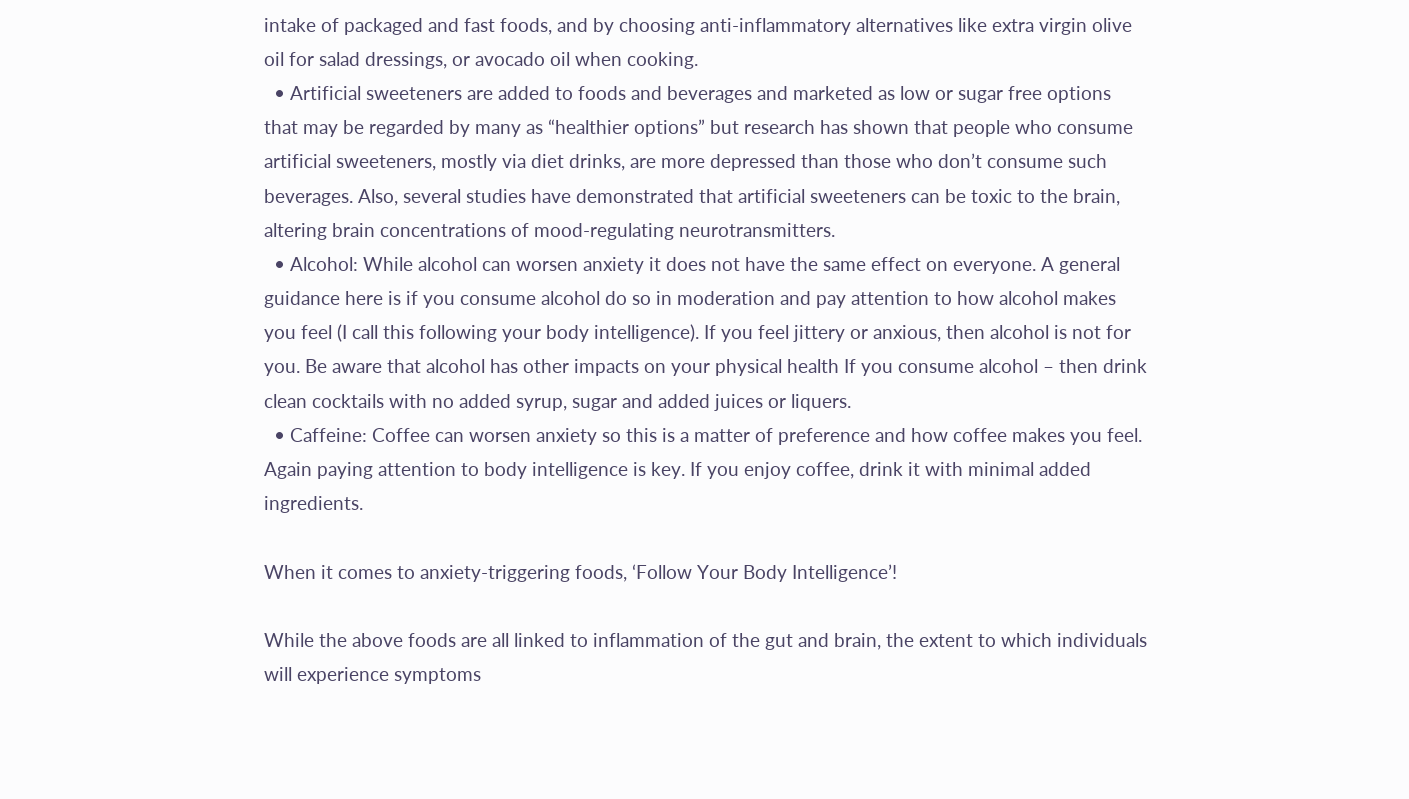intake of packaged and fast foods, and by choosing anti-inflammatory alternatives like extra virgin olive oil for salad dressings, or avocado oil when cooking.
  • Artificial sweeteners are added to foods and beverages and marketed as low or sugar free options that may be regarded by many as “healthier options” but research has shown that people who consume artificial sweeteners, mostly via diet drinks, are more depressed than those who don’t consume such beverages. Also, several studies have demonstrated that artificial sweeteners can be toxic to the brain, altering brain concentrations of mood-regulating neurotransmitters.
  • Alcohol: While alcohol can worsen anxiety it does not have the same effect on everyone. A general guidance here is if you consume alcohol do so in moderation and pay attention to how alcohol makes you feel (I call this following your body intelligence). If you feel jittery or anxious, then alcohol is not for you. Be aware that alcohol has other impacts on your physical health If you consume alcohol – then drink clean cocktails with no added syrup, sugar and added juices or liquers.
  • Caffeine: Coffee can worsen anxiety so this is a matter of preference and how coffee makes you feel. Again paying attention to body intelligence is key. If you enjoy coffee, drink it with minimal added ingredients.

When it comes to anxiety-triggering foods, ‘Follow Your Body Intelligence’!

While the above foods are all linked to inflammation of the gut and brain, the extent to which individuals will experience symptoms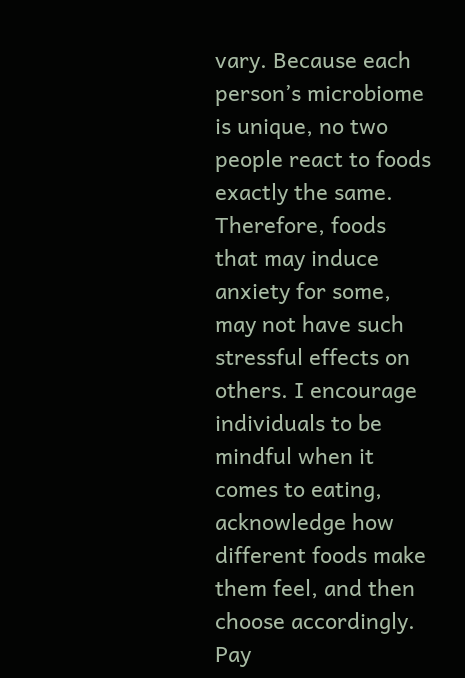vary. Because each person’s microbiome is unique, no two people react to foods exactly the same. Therefore, foods that may induce anxiety for some, may not have such stressful effects on others. I encourage individuals to be mindful when it comes to eating, acknowledge how different foods make them feel, and then choose accordingly. Pay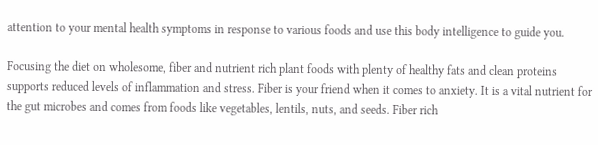attention to your mental health symptoms in response to various foods and use this body intelligence to guide you.

Focusing the diet on wholesome, fiber and nutrient rich plant foods with plenty of healthy fats and clean proteins supports reduced levels of inflammation and stress. Fiber is your friend when it comes to anxiety. It is a vital nutrient for the gut microbes and comes from foods like vegetables, lentils, nuts, and seeds. Fiber rich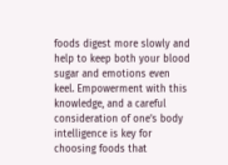foods digest more slowly and help to keep both your blood sugar and emotions even keel. Empowerment with this knowledge, and a careful consideration of one’s body intelligence is key for choosing foods that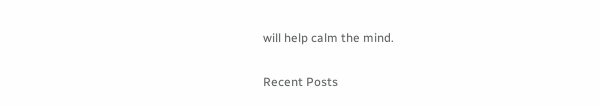will help calm the mind.

Recent Posts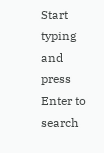Start typing and press Enter to search